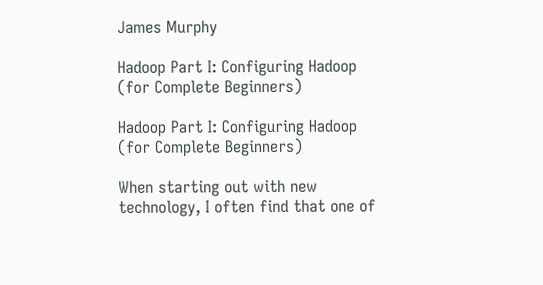James Murphy

Hadoop Part I: Configuring Hadoop (for Complete Beginners)

Hadoop Part I: Configuring Hadoop (for Complete Beginners)

When starting out with new technology, I often find that one of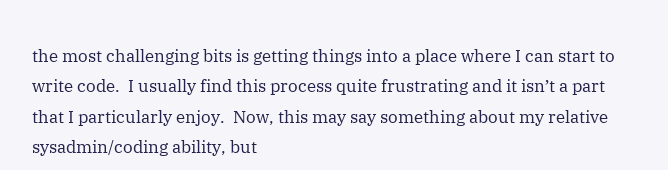the most challenging bits is getting things into a place where I can start to write code.  I usually find this process quite frustrating and it isn’t a part that I particularly enjoy.  Now, this may say something about my relative sysadmin/coding ability, but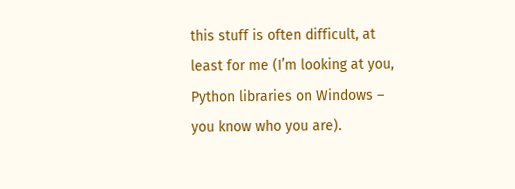this stuff is often difficult, at least for me (I’m looking at you, Python libraries on Windows – you know who you are).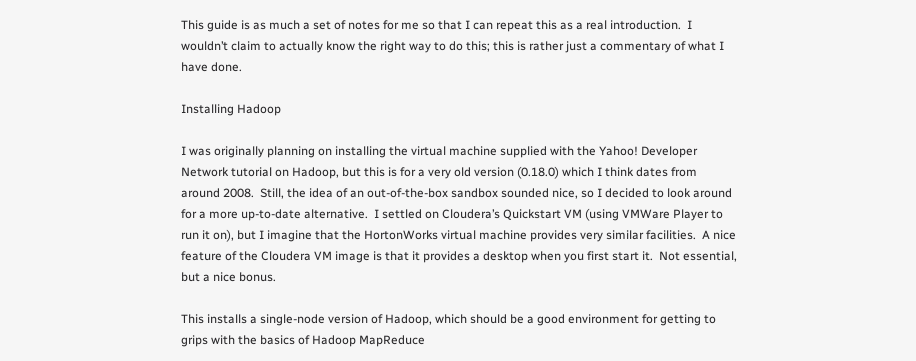This guide is as much a set of notes for me so that I can repeat this as a real introduction.  I wouldn’t claim to actually know the right way to do this; this is rather just a commentary of what I have done.

Installing Hadoop

I was originally planning on installing the virtual machine supplied with the Yahoo! Developer Network tutorial on Hadoop, but this is for a very old version (0.18.0) which I think dates from around 2008.  Still, the idea of an out-of-the-box sandbox sounded nice, so I decided to look around for a more up-to-date alternative.  I settled on Cloudera’s Quickstart VM (using VMWare Player to run it on), but I imagine that the HortonWorks virtual machine provides very similar facilities.  A nice feature of the Cloudera VM image is that it provides a desktop when you first start it.  Not essential, but a nice bonus.

This installs a single-node version of Hadoop, which should be a good environment for getting to grips with the basics of Hadoop MapReduce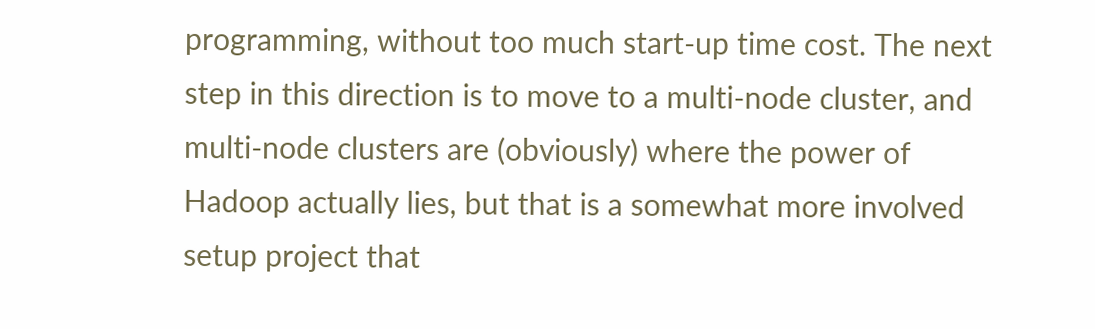programming, without too much start-up time cost. The next step in this direction is to move to a multi-node cluster, and multi-node clusters are (obviously) where the power of Hadoop actually lies, but that is a somewhat more involved setup project that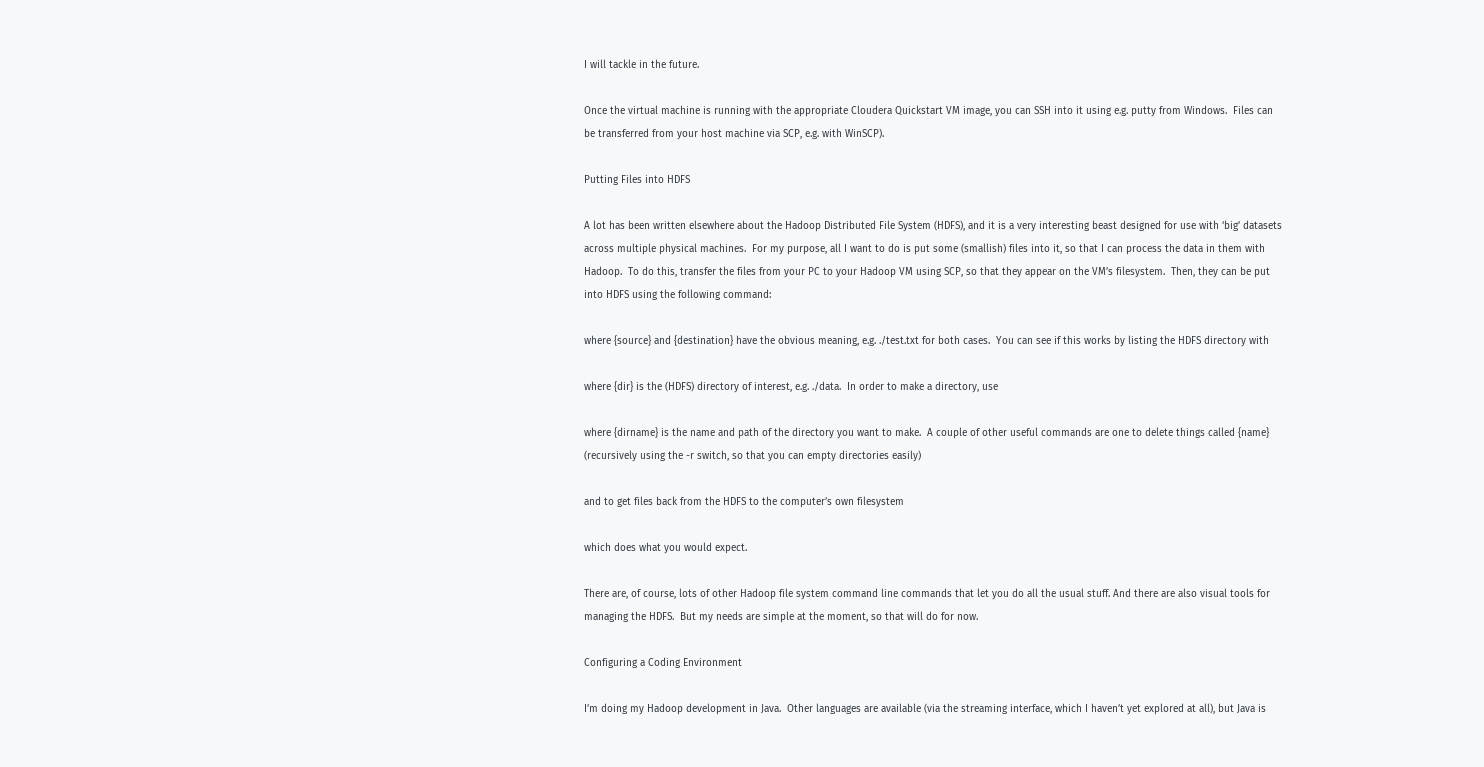I will tackle in the future.

Once the virtual machine is running with the appropriate Cloudera Quickstart VM image, you can SSH into it using e.g. putty from Windows.  Files can be transferred from your host machine via SCP, e.g. with WinSCP).

Putting Files into HDFS

A lot has been written elsewhere about the Hadoop Distributed File System (HDFS), and it is a very interesting beast designed for use with ‘big’ datasets across multiple physical machines.  For my purpose, all I want to do is put some (smallish) files into it, so that I can process the data in them with Hadoop.  To do this, transfer the files from your PC to your Hadoop VM using SCP, so that they appear on the VM’s filesystem.  Then, they can be put into HDFS using the following command:

where {source} and {destination} have the obvious meaning, e.g. ./test.txt for both cases.  You can see if this works by listing the HDFS directory with

where {dir} is the (HDFS) directory of interest, e.g. ./data.  In order to make a directory, use

where {dirname} is the name and path of the directory you want to make.  A couple of other useful commands are one to delete things called {name} (recursively using the -r switch, so that you can empty directories easily)

and to get files back from the HDFS to the computer’s own filesystem

which does what you would expect.

There are, of course, lots of other Hadoop file system command line commands that let you do all the usual stuff. And there are also visual tools for managing the HDFS.  But my needs are simple at the moment, so that will do for now.

Configuring a Coding Environment

I’m doing my Hadoop development in Java.  Other languages are available (via the streaming interface, which I haven’t yet explored at all), but Java is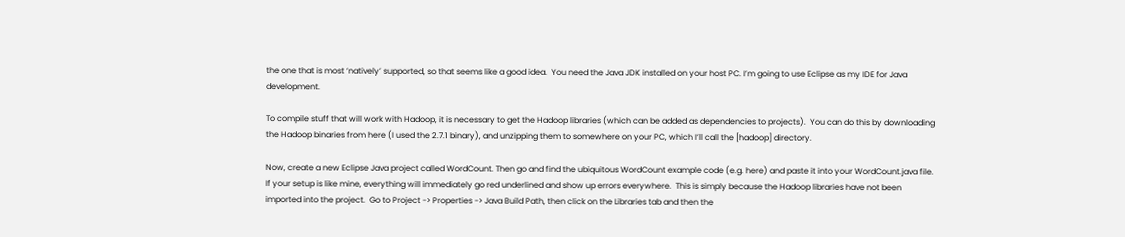the one that is most ‘natively’ supported, so that seems like a good idea.  You need the Java JDK installed on your host PC. I’m going to use Eclipse as my IDE for Java development.

To compile stuff that will work with Hadoop, it is necessary to get the Hadoop libraries (which can be added as dependencies to projects).  You can do this by downloading the Hadoop binaries from here (I used the 2.7.1 binary), and unzipping them to somewhere on your PC, which I’ll call the [hadoop] directory.

Now, create a new Eclipse Java project called WordCount. Then go and find the ubiquitous WordCount example code (e.g. here) and paste it into your WordCount.java file.  If your setup is like mine, everything will immediately go red underlined and show up errors everywhere.  This is simply because the Hadoop libraries have not been imported into the project.  Go to Project -> Properties -> Java Build Path, then click on the Libraries tab and then the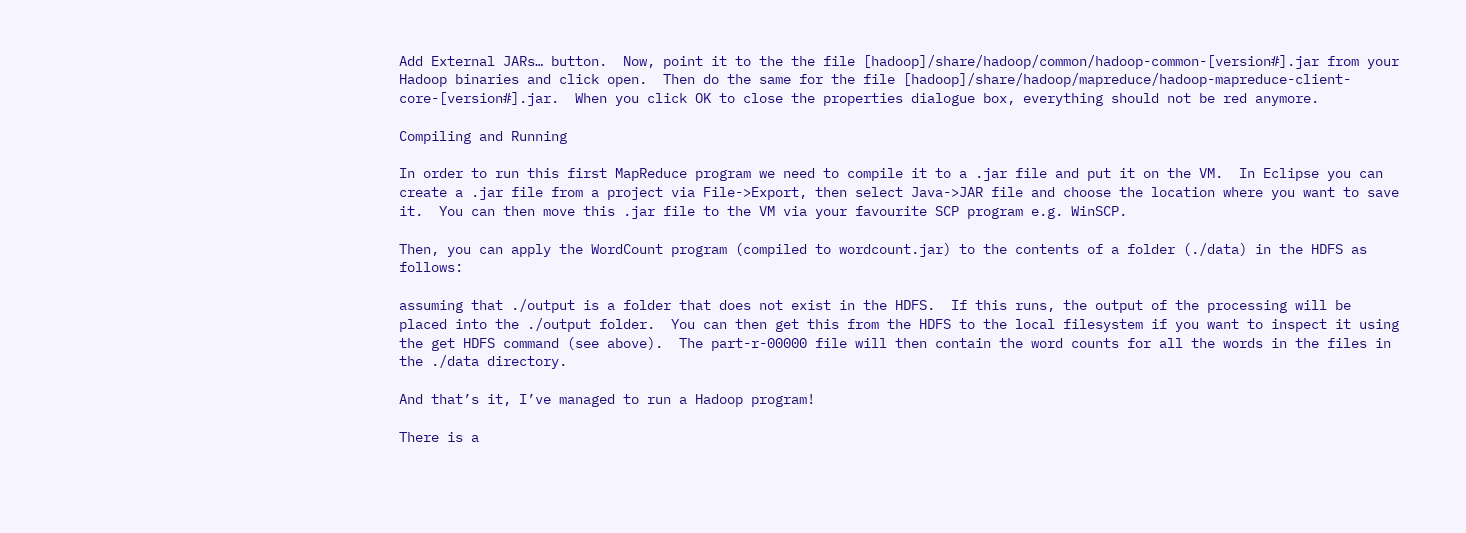Add External JARs… button.  Now, point it to the the file [hadoop]/share/hadoop/common/hadoop-common-[version#].jar from your Hadoop binaries and click open.  Then do the same for the file [hadoop]/share/hadoop/mapreduce/hadoop-mapreduce-client-core-[version#].jar.  When you click OK to close the properties dialogue box, everything should not be red anymore.

Compiling and Running

In order to run this first MapReduce program we need to compile it to a .jar file and put it on the VM.  In Eclipse you can create a .jar file from a project via File->Export, then select Java->JAR file and choose the location where you want to save it.  You can then move this .jar file to the VM via your favourite SCP program e.g. WinSCP.

Then, you can apply the WordCount program (compiled to wordcount.jar) to the contents of a folder (./data) in the HDFS as follows:

assuming that ./output is a folder that does not exist in the HDFS.  If this runs, the output of the processing will be placed into the ./output folder.  You can then get this from the HDFS to the local filesystem if you want to inspect it using the get HDFS command (see above).  The part-r-00000 file will then contain the word counts for all the words in the files in the ./data directory.

And that’s it, I’ve managed to run a Hadoop program!

There is a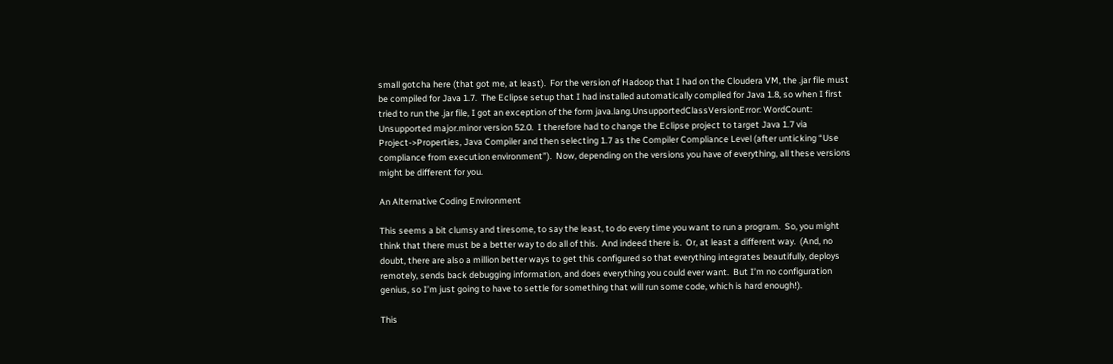small gotcha here (that got me, at least).  For the version of Hadoop that I had on the Cloudera VM, the .jar file must be compiled for Java 1.7.  The Eclipse setup that I had installed automatically compiled for Java 1.8, so when I first tried to run the .jar file, I got an exception of the form java.lang.UnsupportedClassVersionError: WordCount: Unsupported major.minor version 52.0.  I therefore had to change the Eclipse project to target Java 1.7 via Project->Properties, Java Compiler and then selecting 1.7 as the Compiler Compliance Level (after unticking “Use compliance from execution environment”).  Now, depending on the versions you have of everything, all these versions might be different for you.

An Alternative Coding Environment

This seems a bit clumsy and tiresome, to say the least, to do every time you want to run a program.  So, you might think that there must be a better way to do all of this.  And indeed there is.  Or, at least a different way.  (And, no doubt, there are also a million better ways to get this configured so that everything integrates beautifully, deploys remotely, sends back debugging information, and does everything you could ever want.  But I’m no configuration genius, so I’m just going to have to settle for something that will run some code, which is hard enough!).

This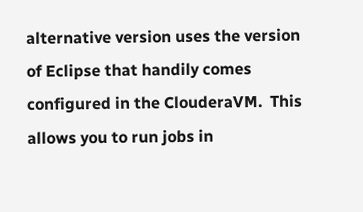alternative version uses the version of Eclipse that handily comes configured in the ClouderaVM.  This allows you to run jobs in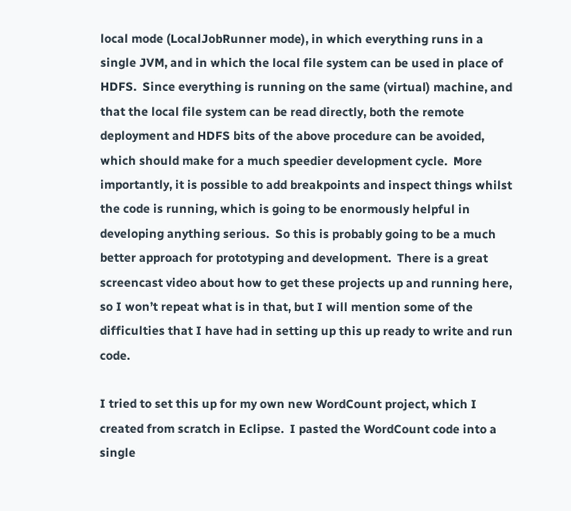local mode (LocalJobRunner mode), in which everything runs in a single JVM, and in which the local file system can be used in place of HDFS.  Since everything is running on the same (virtual) machine, and that the local file system can be read directly, both the remote deployment and HDFS bits of the above procedure can be avoided, which should make for a much speedier development cycle.  More importantly, it is possible to add breakpoints and inspect things whilst the code is running, which is going to be enormously helpful in developing anything serious.  So this is probably going to be a much better approach for prototyping and development.  There is a great screencast video about how to get these projects up and running here, so I won’t repeat what is in that, but I will mention some of the difficulties that I have had in setting up this up ready to write and run code.

I tried to set this up for my own new WordCount project, which I created from scratch in Eclipse.  I pasted the WordCount code into a single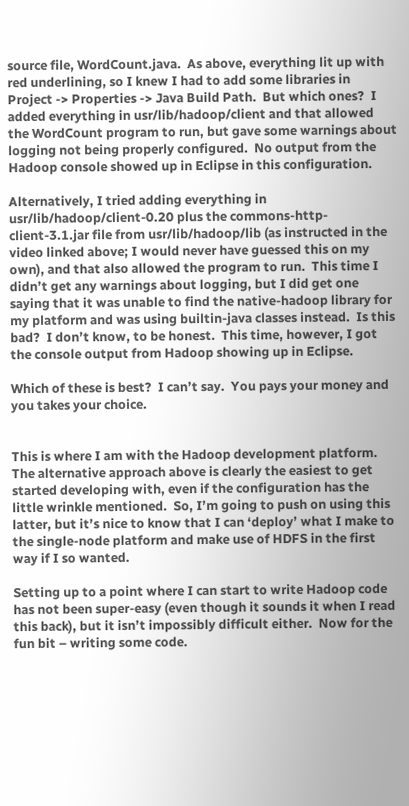source file, WordCount.java.  As above, everything lit up with red underlining, so I knew I had to add some libraries in Project -> Properties -> Java Build Path.  But which ones?  I added everything in usr/lib/hadoop/client and that allowed the WordCount program to run, but gave some warnings about logging not being properly configured.  No output from the Hadoop console showed up in Eclipse in this configuration.

Alternatively, I tried adding everything in usr/lib/hadoop/client-0.20 plus the commons-http-client-3.1.jar file from usr/lib/hadoop/lib (as instructed in the video linked above; I would never have guessed this on my own), and that also allowed the program to run.  This time I didn’t get any warnings about logging, but I did get one saying that it was unable to find the native-hadoop library for my platform and was using builtin-java classes instead.  Is this bad?  I don’t know, to be honest.  This time, however, I got the console output from Hadoop showing up in Eclipse.

Which of these is best?  I can’t say.  You pays your money and you takes your choice.


This is where I am with the Hadoop development platform.  The alternative approach above is clearly the easiest to get started developing with, even if the configuration has the little wrinkle mentioned.  So, I’m going to push on using this latter, but it’s nice to know that I can ‘deploy’ what I make to the single-node platform and make use of HDFS in the first way if I so wanted.

Setting up to a point where I can start to write Hadoop code has not been super-easy (even though it sounds it when I read this back), but it isn’t impossibly difficult either.  Now for the fun bit – writing some code.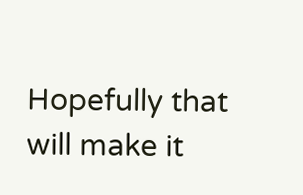Hopefully that will make it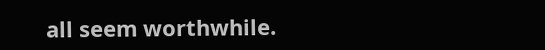all seem worthwhile.